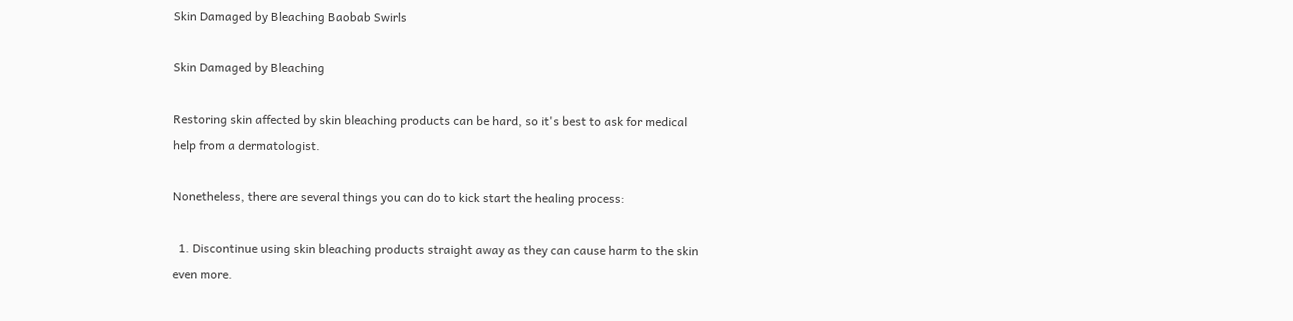Skin Damaged by Bleaching Baobab Swirls

Skin Damaged by Bleaching

Restoring skin affected by skin bleaching products can be hard, so it's best to ask for medical help from a dermatologist.

Nonetheless, there are several things you can do to kick start the healing process:

  1. Discontinue using skin bleaching products straight away as they can cause harm to the skin even more.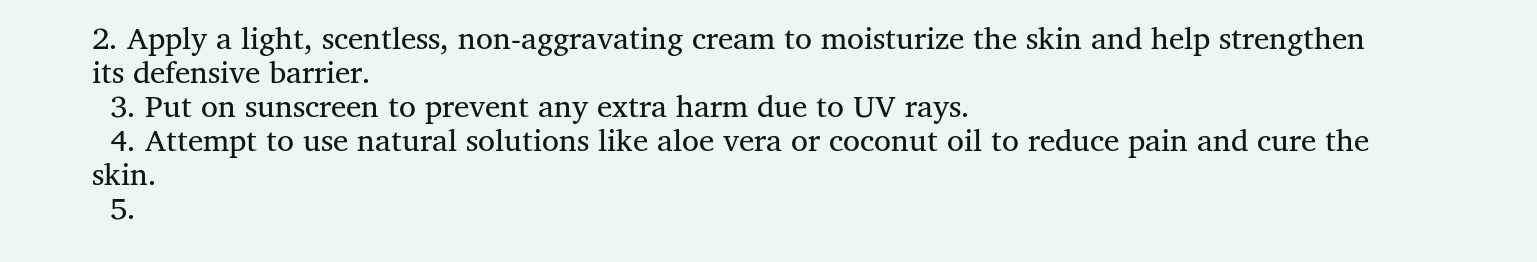2. Apply a light, scentless, non-aggravating cream to moisturize the skin and help strengthen its defensive barrier.
  3. Put on sunscreen to prevent any extra harm due to UV rays.
  4. Attempt to use natural solutions like aloe vera or coconut oil to reduce pain and cure the skin.
  5.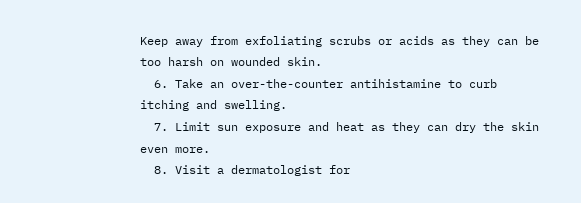Keep away from exfoliating scrubs or acids as they can be too harsh on wounded skin.
  6. Take an over-the-counter antihistamine to curb itching and swelling.
  7. Limit sun exposure and heat as they can dry the skin even more.
  8. Visit a dermatologist for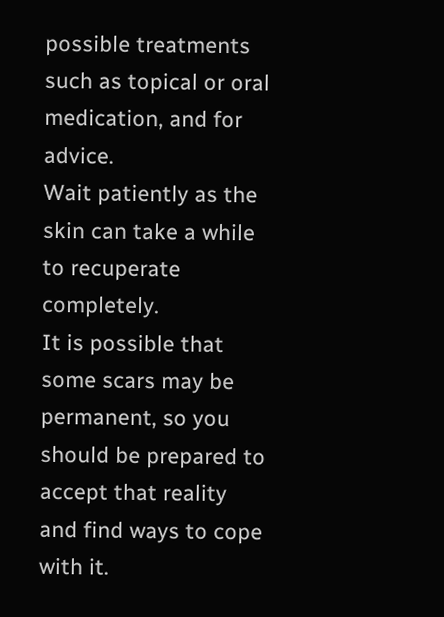possible treatments such as topical or oral medication, and for advice.
Wait patiently as the skin can take a while to recuperate completely.
It is possible that some scars may be permanent, so you should be prepared to accept that reality and find ways to cope with it.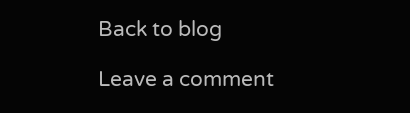Back to blog

Leave a comment